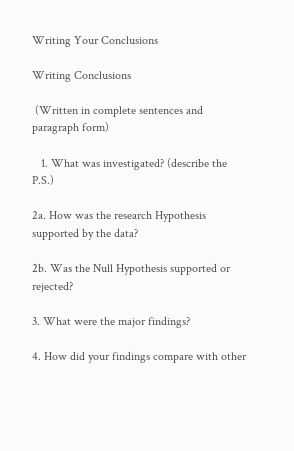Writing Your Conclusions

Writing Conclusions

 (Written in complete sentences and paragraph form)

   1. What was investigated? (describe the P.S.)

2a. How was the research Hypothesis supported by the data?

2b. Was the Null Hypothesis supported or rejected?

3. What were the major findings?

4. How did your findings compare with other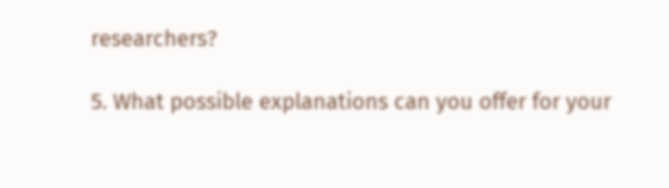researchers?

5. What possible explanations can you offer for your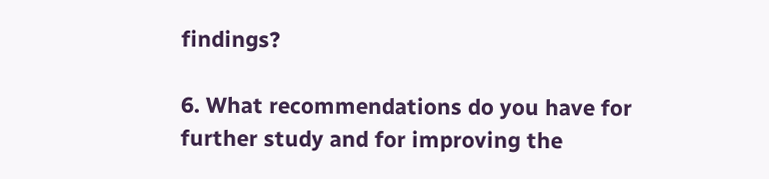findings?

6. What recommendations do you have for further study and for improving the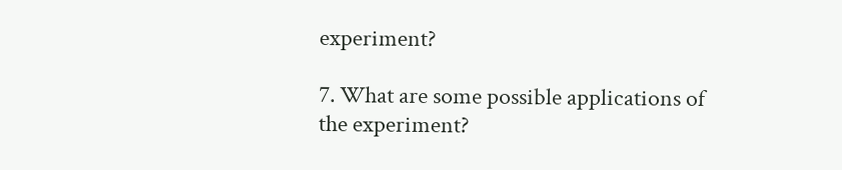experiment?

7. What are some possible applications of the experiment?